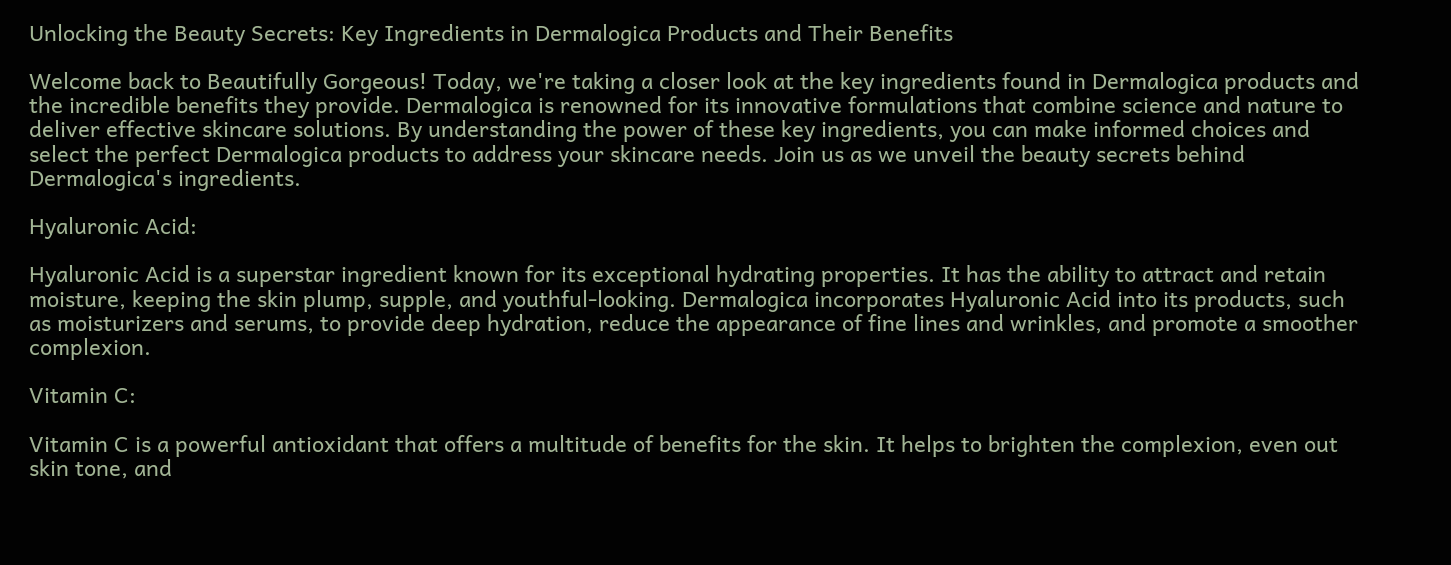Unlocking the Beauty Secrets: Key Ingredients in Dermalogica Products and Their Benefits

Welcome back to Beautifully Gorgeous! Today, we're taking a closer look at the key ingredients found in Dermalogica products and the incredible benefits they provide. Dermalogica is renowned for its innovative formulations that combine science and nature to deliver effective skincare solutions. By understanding the power of these key ingredients, you can make informed choices and select the perfect Dermalogica products to address your skincare needs. Join us as we unveil the beauty secrets behind Dermalogica's ingredients.

Hyaluronic Acid:

Hyaluronic Acid is a superstar ingredient known for its exceptional hydrating properties. It has the ability to attract and retain moisture, keeping the skin plump, supple, and youthful-looking. Dermalogica incorporates Hyaluronic Acid into its products, such as moisturizers and serums, to provide deep hydration, reduce the appearance of fine lines and wrinkles, and promote a smoother complexion.

Vitamin C:

Vitamin C is a powerful antioxidant that offers a multitude of benefits for the skin. It helps to brighten the complexion, even out skin tone, and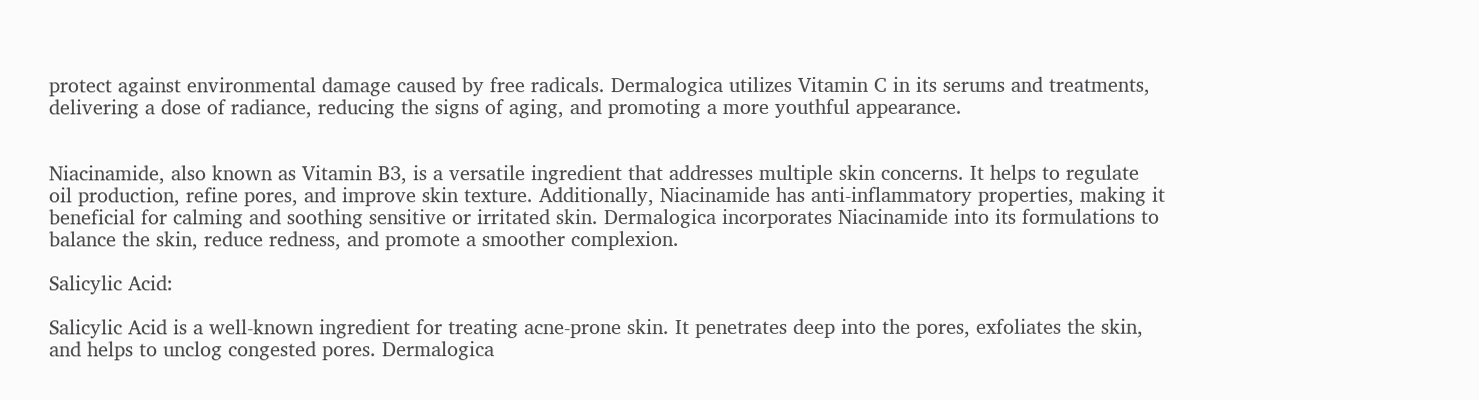protect against environmental damage caused by free radicals. Dermalogica utilizes Vitamin C in its serums and treatments, delivering a dose of radiance, reducing the signs of aging, and promoting a more youthful appearance.


Niacinamide, also known as Vitamin B3, is a versatile ingredient that addresses multiple skin concerns. It helps to regulate oil production, refine pores, and improve skin texture. Additionally, Niacinamide has anti-inflammatory properties, making it beneficial for calming and soothing sensitive or irritated skin. Dermalogica incorporates Niacinamide into its formulations to balance the skin, reduce redness, and promote a smoother complexion.

Salicylic Acid:

Salicylic Acid is a well-known ingredient for treating acne-prone skin. It penetrates deep into the pores, exfoliates the skin, and helps to unclog congested pores. Dermalogica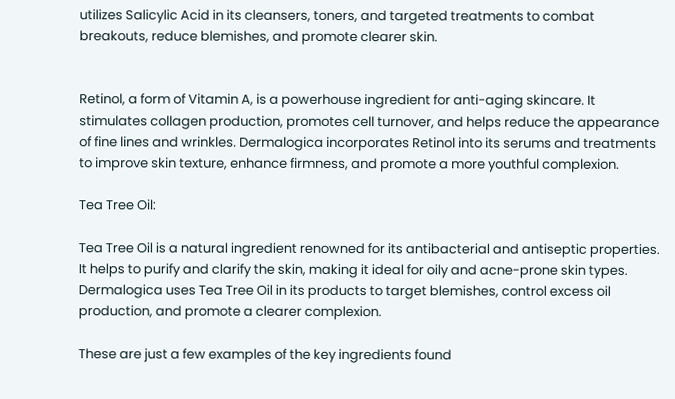utilizes Salicylic Acid in its cleansers, toners, and targeted treatments to combat breakouts, reduce blemishes, and promote clearer skin.


Retinol, a form of Vitamin A, is a powerhouse ingredient for anti-aging skincare. It stimulates collagen production, promotes cell turnover, and helps reduce the appearance of fine lines and wrinkles. Dermalogica incorporates Retinol into its serums and treatments to improve skin texture, enhance firmness, and promote a more youthful complexion.

Tea Tree Oil:

Tea Tree Oil is a natural ingredient renowned for its antibacterial and antiseptic properties. It helps to purify and clarify the skin, making it ideal for oily and acne-prone skin types. Dermalogica uses Tea Tree Oil in its products to target blemishes, control excess oil production, and promote a clearer complexion.

These are just a few examples of the key ingredients found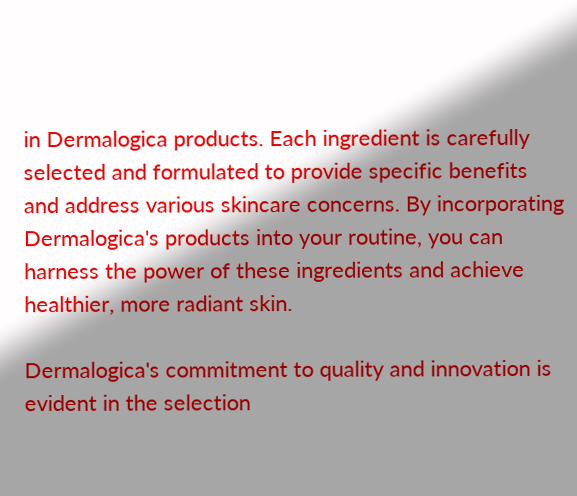in Dermalogica products. Each ingredient is carefully selected and formulated to provide specific benefits and address various skincare concerns. By incorporating Dermalogica's products into your routine, you can harness the power of these ingredients and achieve healthier, more radiant skin.

Dermalogica's commitment to quality and innovation is evident in the selection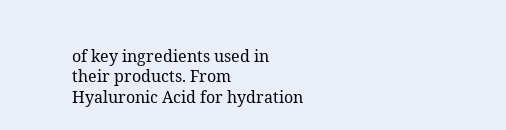of key ingredients used in their products. From Hyaluronic Acid for hydration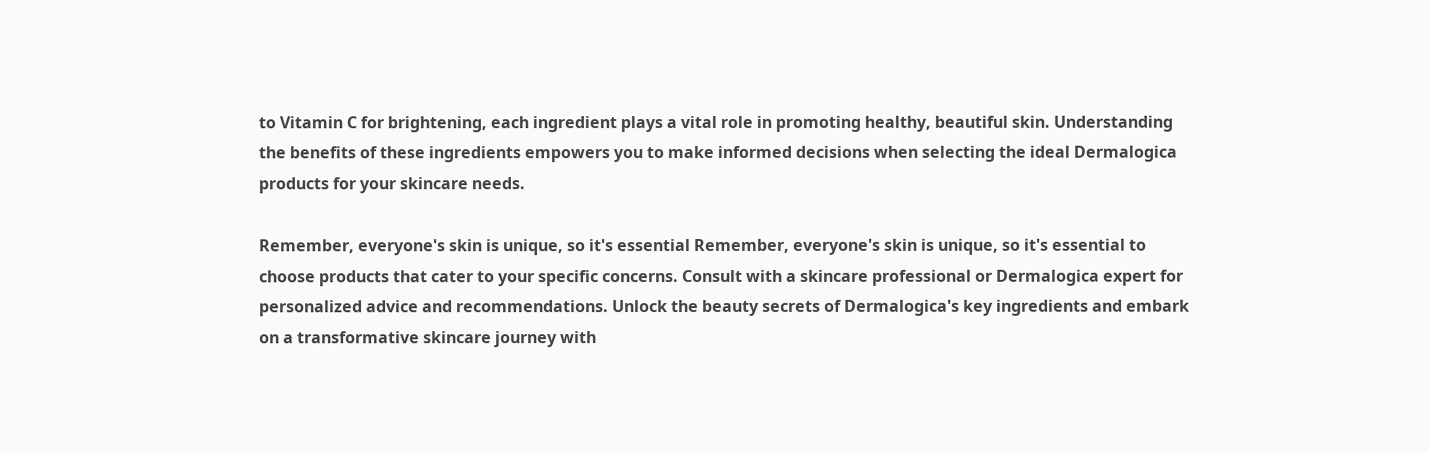to Vitamin C for brightening, each ingredient plays a vital role in promoting healthy, beautiful skin. Understanding the benefits of these ingredients empowers you to make informed decisions when selecting the ideal Dermalogica products for your skincare needs.

Remember, everyone's skin is unique, so it's essential Remember, everyone's skin is unique, so it's essential to choose products that cater to your specific concerns. Consult with a skincare professional or Dermalogica expert for personalized advice and recommendations. Unlock the beauty secrets of Dermalogica's key ingredients and embark on a transformative skincare journey with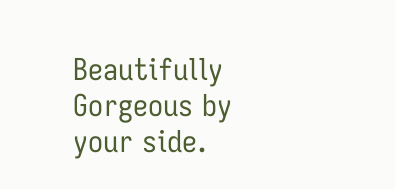Beautifully Gorgeous by your side.